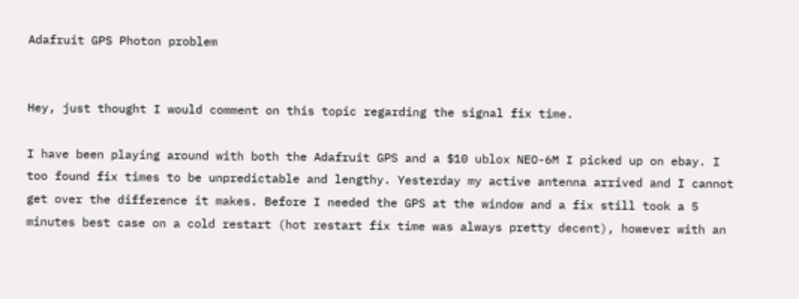Adafruit GPS Photon problem


Hey, just thought I would comment on this topic regarding the signal fix time.

I have been playing around with both the Adafruit GPS and a $10 ublox NEO-6M I picked up on ebay. I too found fix times to be unpredictable and lengthy. Yesterday my active antenna arrived and I cannot get over the difference it makes. Before I needed the GPS at the window and a fix still took a 5 minutes best case on a cold restart (hot restart fix time was always pretty decent), however with an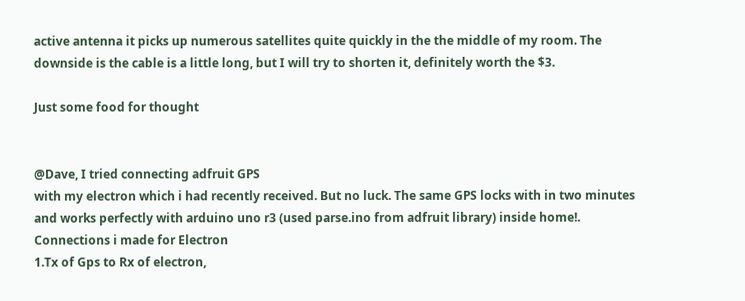active antenna it picks up numerous satellites quite quickly in the the middle of my room. The downside is the cable is a little long, but I will try to shorten it, definitely worth the $3.

Just some food for thought


@Dave, I tried connecting adfruit GPS
with my electron which i had recently received. But no luck. The same GPS locks with in two minutes and works perfectly with arduino uno r3 (used parse.ino from adfruit library) inside home!. Connections i made for Electron
1.Tx of Gps to Rx of electron,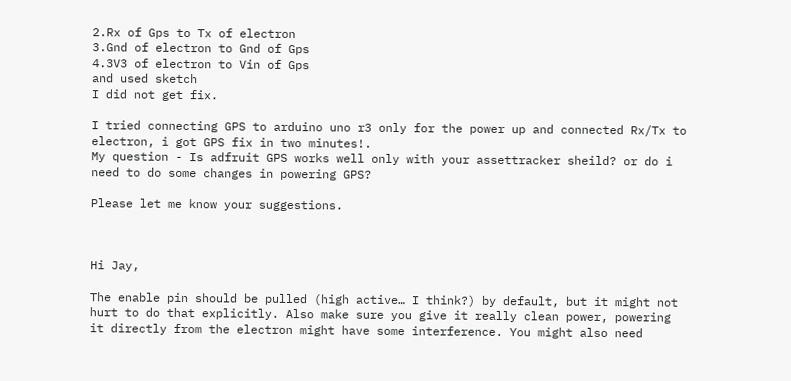2.Rx of Gps to Tx of electron
3.Gnd of electron to Gnd of Gps
4.3V3 of electron to Vin of Gps
and used sketch
I did not get fix.

I tried connecting GPS to arduino uno r3 only for the power up and connected Rx/Tx to electron, i got GPS fix in two minutes!.
My question - Is adfruit GPS works well only with your assettracker sheild? or do i need to do some changes in powering GPS?

Please let me know your suggestions.



Hi Jay,

The enable pin should be pulled (high active… I think?) by default, but it might not hurt to do that explicitly. Also make sure you give it really clean power, powering it directly from the electron might have some interference. You might also need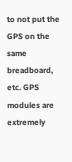to not put the GPS on the same breadboard, etc. GPS modules are extremely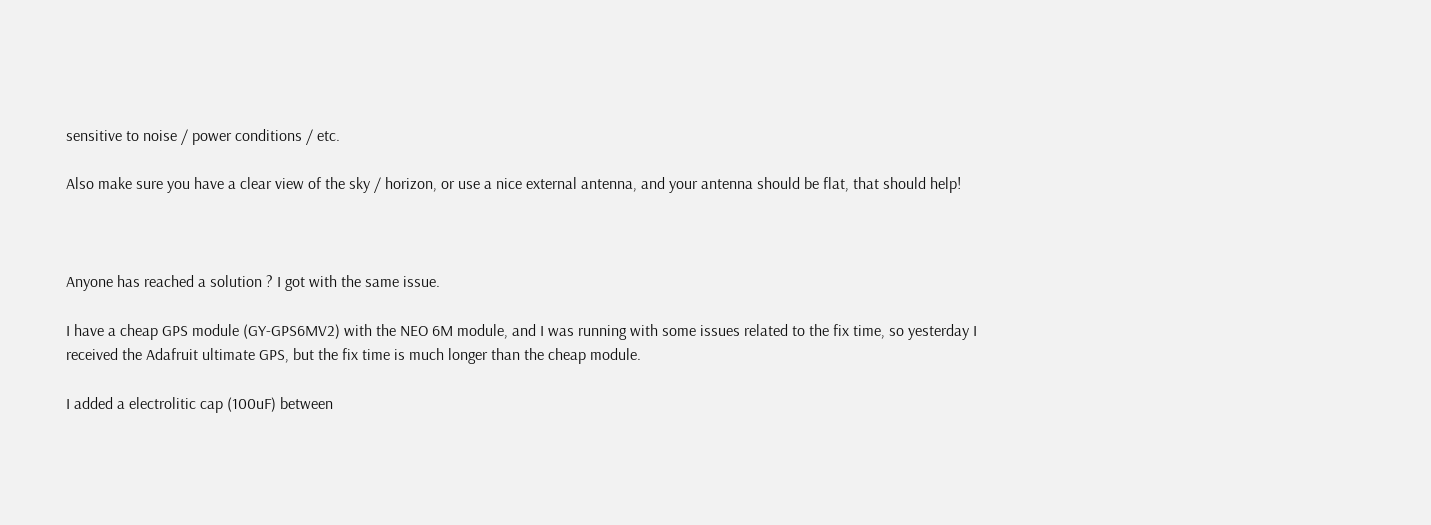sensitive to noise / power conditions / etc.

Also make sure you have a clear view of the sky / horizon, or use a nice external antenna, and your antenna should be flat, that should help!



Anyone has reached a solution ? I got with the same issue.

I have a cheap GPS module (GY-GPS6MV2) with the NEO 6M module, and I was running with some issues related to the fix time, so yesterday I received the Adafruit ultimate GPS, but the fix time is much longer than the cheap module.

I added a electrolitic cap (100uF) between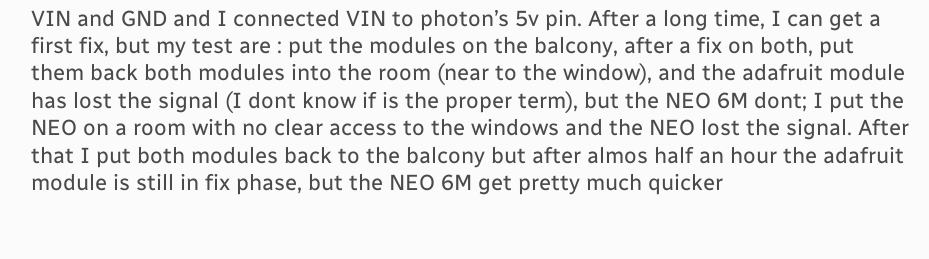VIN and GND and I connected VIN to photon’s 5v pin. After a long time, I can get a first fix, but my test are : put the modules on the balcony, after a fix on both, put them back both modules into the room (near to the window), and the adafruit module has lost the signal (I dont know if is the proper term), but the NEO 6M dont; I put the NEO on a room with no clear access to the windows and the NEO lost the signal. After that I put both modules back to the balcony but after almos half an hour the adafruit module is still in fix phase, but the NEO 6M get pretty much quicker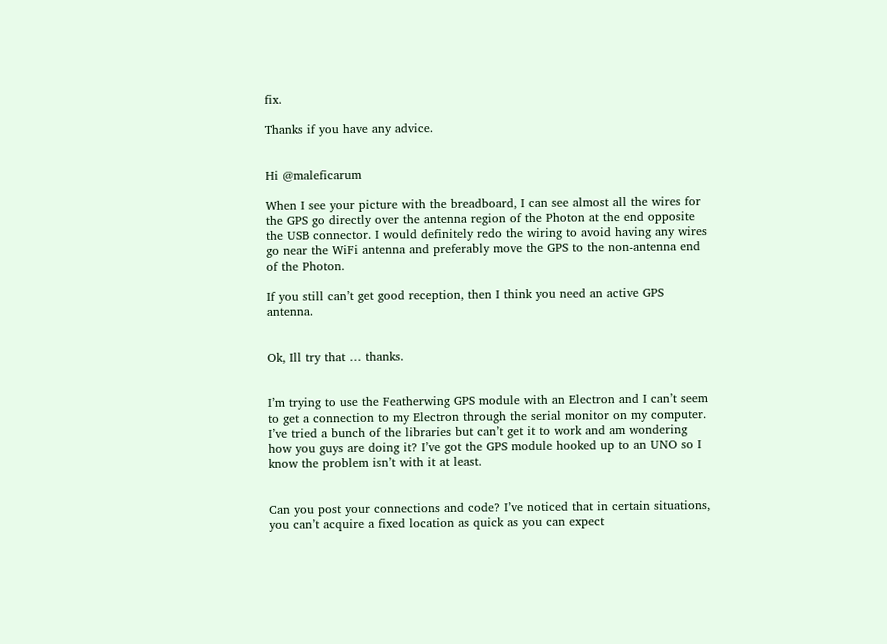fix.

Thanks if you have any advice.


Hi @maleficarum

When I see your picture with the breadboard, I can see almost all the wires for the GPS go directly over the antenna region of the Photon at the end opposite the USB connector. I would definitely redo the wiring to avoid having any wires go near the WiFi antenna and preferably move the GPS to the non-antenna end of the Photon.

If you still can’t get good reception, then I think you need an active GPS antenna.


Ok, Ill try that … thanks.


I’m trying to use the Featherwing GPS module with an Electron and I can’t seem to get a connection to my Electron through the serial monitor on my computer. I’ve tried a bunch of the libraries but can’t get it to work and am wondering how you guys are doing it? I’ve got the GPS module hooked up to an UNO so I know the problem isn’t with it at least.


Can you post your connections and code? I’ve noticed that in certain situations, you can’t acquire a fixed location as quick as you can expect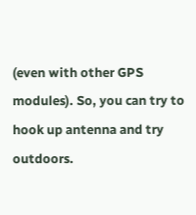(even with other GPS modules). So, you can try to hook up antenna and try outdoors.